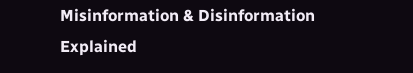Misinformation & Disinformation Explained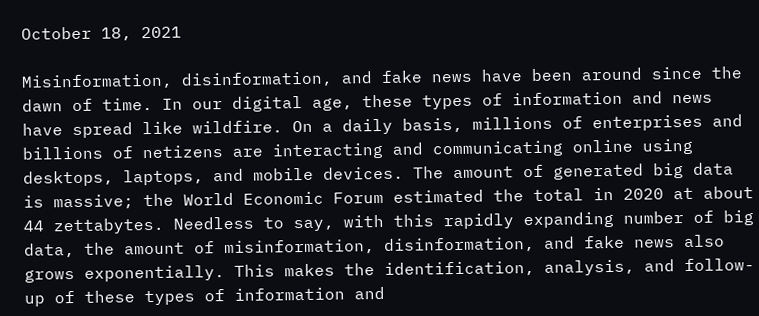October 18, 2021

Misinformation, disinformation, and fake news have been around since the dawn of time. In our digital age, these types of information and news have spread like wildfire. On a daily basis, millions of enterprises and billions of netizens are interacting and communicating online using desktops, laptops, and mobile devices. The amount of generated big data is massive; the World Economic Forum estimated the total in 2020 at about 44 zettabytes. Needless to say, with this rapidly expanding number of big data, the amount of misinformation, disinformation, and fake news also grows exponentially. This makes the identification, analysis, and follow-up of these types of information and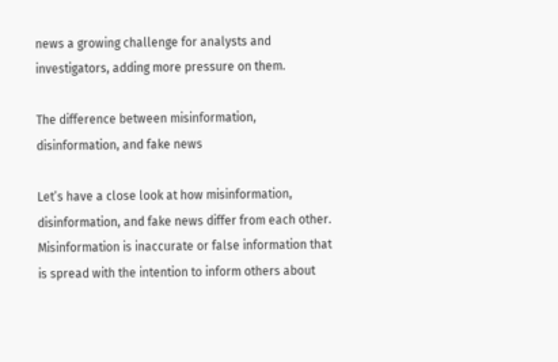news a growing challenge for analysts and investigators, adding more pressure on them.

The difference between misinformation, disinformation, and fake news

Let’s have a close look at how misinformation, disinformation, and fake news differ from each other. Misinformation is inaccurate or false information that is spread with the intention to inform others about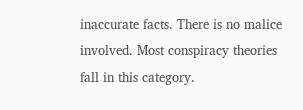inaccurate facts. There is no malice involved. Most conspiracy theories fall in this category.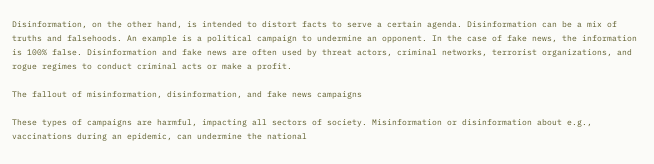Disinformation, on the other hand, is intended to distort facts to serve a certain agenda. Disinformation can be a mix of truths and falsehoods. An example is a political campaign to undermine an opponent. In the case of fake news, the information is 100% false. Disinformation and fake news are often used by threat actors, criminal networks, terrorist organizations, and rogue regimes to conduct criminal acts or make a profit.

The fallout of misinformation, disinformation, and fake news campaigns

These types of campaigns are harmful, impacting all sectors of society. Misinformation or disinformation about e.g., vaccinations during an epidemic, can undermine the national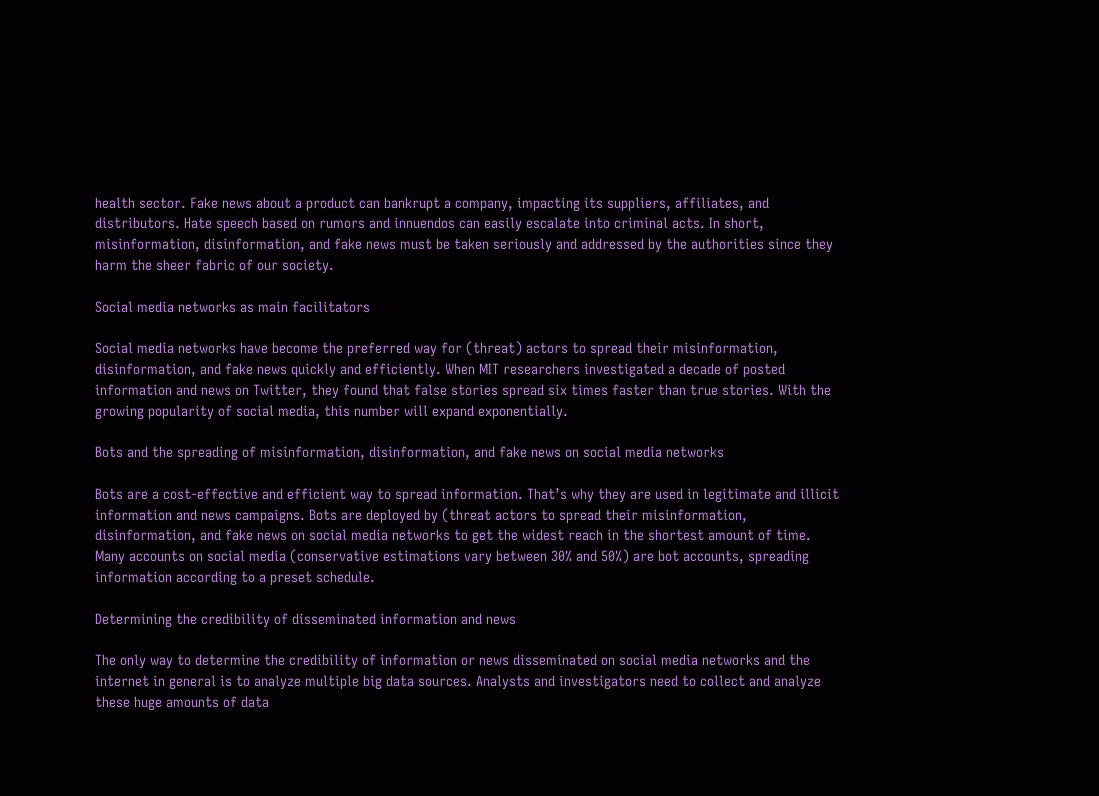health sector. Fake news about a product can bankrupt a company, impacting its suppliers, affiliates, and distributors. Hate speech based on rumors and innuendos can easily escalate into criminal acts. In short, misinformation, disinformation, and fake news must be taken seriously and addressed by the authorities since they harm the sheer fabric of our society.

Social media networks as main facilitators

Social media networks have become the preferred way for (threat) actors to spread their misinformation, disinformation, and fake news quickly and efficiently. When MIT researchers investigated a decade of posted information and news on Twitter, they found that false stories spread six times faster than true stories. With the growing popularity of social media, this number will expand exponentially.

Bots and the spreading of misinformation, disinformation, and fake news on social media networks

Bots are a cost-effective and efficient way to spread information. That’s why they are used in legitimate and illicit information and news campaigns. Bots are deployed by (threat actors to spread their misinformation, disinformation, and fake news on social media networks to get the widest reach in the shortest amount of time. Many accounts on social media (conservative estimations vary between 30% and 50%) are bot accounts, spreading information according to a preset schedule.

Determining the credibility of disseminated information and news

The only way to determine the credibility of information or news disseminated on social media networks and the internet in general is to analyze multiple big data sources. Analysts and investigators need to collect and analyze these huge amounts of data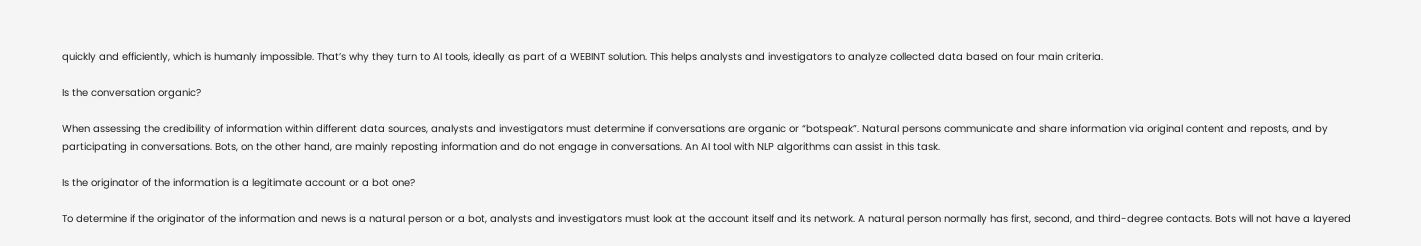quickly and efficiently, which is humanly impossible. That’s why they turn to AI tools, ideally as part of a WEBINT solution. This helps analysts and investigators to analyze collected data based on four main criteria.

Is the conversation organic?

When assessing the credibility of information within different data sources, analysts and investigators must determine if conversations are organic or “botspeak”. Natural persons communicate and share information via original content and reposts, and by participating in conversations. Bots, on the other hand, are mainly reposting information and do not engage in conversations. An AI tool with NLP algorithms can assist in this task.

Is the originator of the information is a legitimate account or a bot one?

To determine if the originator of the information and news is a natural person or a bot, analysts and investigators must look at the account itself and its network. A natural person normally has first, second, and third-degree contacts. Bots will not have a layered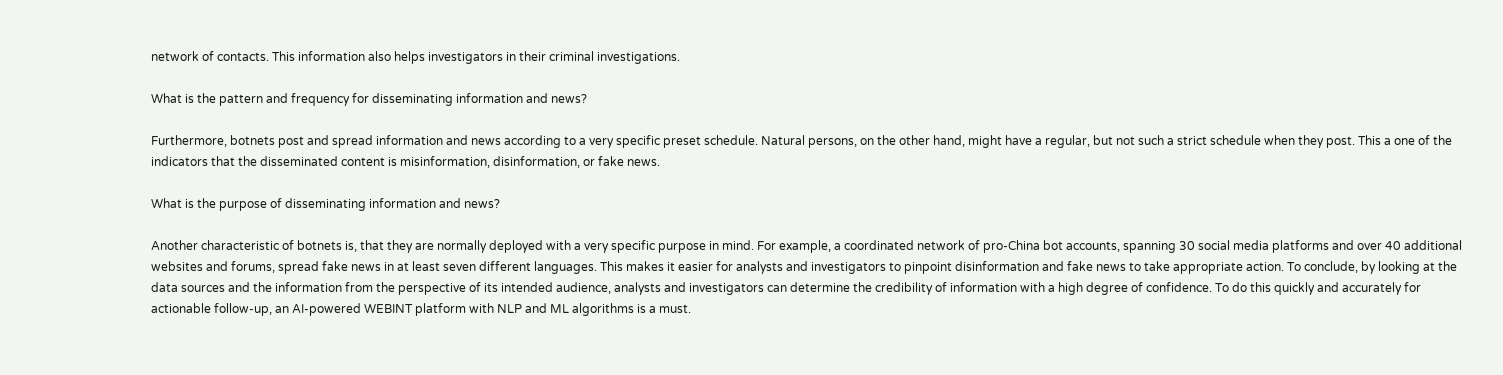network of contacts. This information also helps investigators in their criminal investigations.

What is the pattern and frequency for disseminating information and news?

Furthermore, botnets post and spread information and news according to a very specific preset schedule. Natural persons, on the other hand, might have a regular, but not such a strict schedule when they post. This a one of the indicators that the disseminated content is misinformation, disinformation, or fake news.

What is the purpose of disseminating information and news?

Another characteristic of botnets is, that they are normally deployed with a very specific purpose in mind. For example, a coordinated network of pro-China bot accounts, spanning 30 social media platforms and over 40 additional websites and forums, spread fake news in at least seven different languages. This makes it easier for analysts and investigators to pinpoint disinformation and fake news to take appropriate action. To conclude, by looking at the data sources and the information from the perspective of its intended audience, analysts and investigators can determine the credibility of information with a high degree of confidence. To do this quickly and accurately for actionable follow-up, an AI-powered WEBINT platform with NLP and ML algorithms is a must.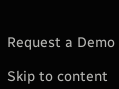Request a Demo

Skip to content